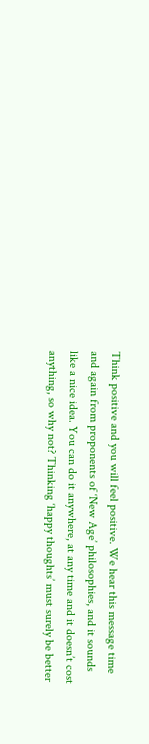Think positive and you will feel positive. We hear this message time and again from proponents of ‘New Age’ philosophies, and it sounds like a nice idea. You can do it anywhere, at any time and it doesn’t cost anything, so why not? Thinking ‘happy thoughts’ must surely be better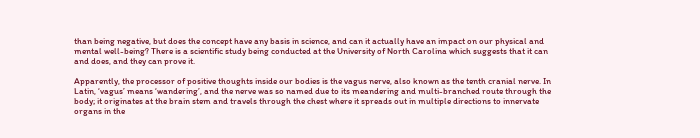than being negative, but does the concept have any basis in science, and can it actually have an impact on our physical and mental well-being? There is a scientific study being conducted at the University of North Carolina which suggests that it can and does, and they can prove it.

Apparently, the processor of positive thoughts inside our bodies is the vagus nerve, also known as the tenth cranial nerve. In Latin, ‘vagus’ means ‘wandering’, and the nerve was so named due to its meandering and multi-branched route through the body; it originates at the brain stem and travels through the chest where it spreads out in multiple directions to innervate organs in the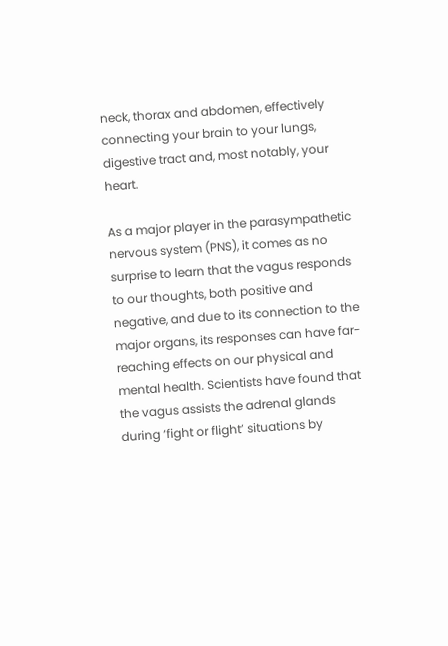neck, thorax and abdomen, effectively connecting your brain to your lungs, digestive tract and, most notably, your heart.

As a major player in the parasympathetic nervous system (PNS), it comes as no surprise to learn that the vagus responds to our thoughts, both positive and negative, and due to its connection to the major organs, its responses can have far-reaching effects on our physical and mental health. Scientists have found that the vagus assists the adrenal glands during ‘fight or flight’ situations by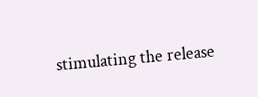stimulating the release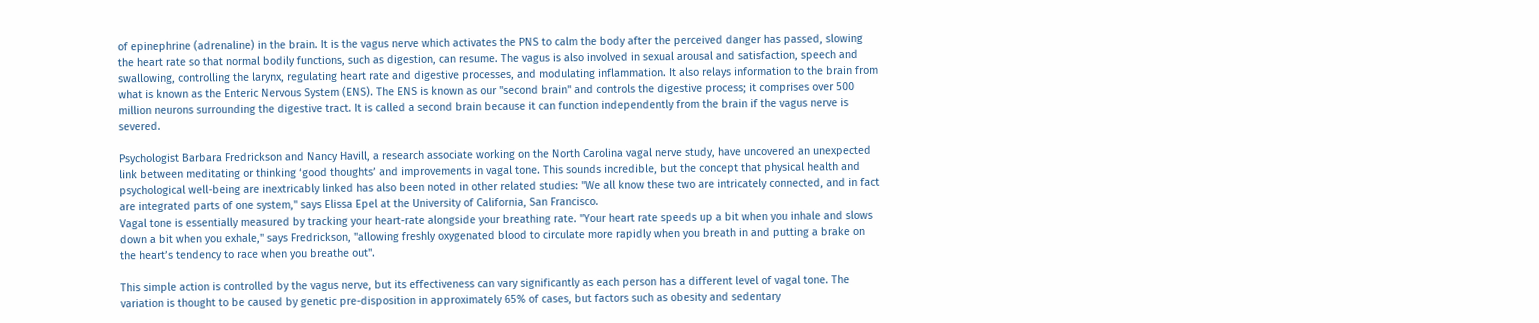of epinephrine (adrenaline) in the brain. It is the vagus nerve which activates the PNS to calm the body after the perceived danger has passed, slowing the heart rate so that normal bodily functions, such as digestion, can resume. The vagus is also involved in sexual arousal and satisfaction, speech and swallowing, controlling the larynx, regulating heart rate and digestive processes, and modulating inflammation. It also relays information to the brain from what is known as the Enteric Nervous System (ENS). The ENS is known as our "second brain" and controls the digestive process; it comprises over 500 million neurons surrounding the digestive tract. It is called a second brain because it can function independently from the brain if the vagus nerve is severed.

Psychologist Barbara Fredrickson and Nancy Havill, a research associate working on the North Carolina vagal nerve study, have uncovered an unexpected link between meditating or thinking ‘good thoughts’ and improvements in vagal tone. This sounds incredible, but the concept that physical health and psychological well-being are inextricably linked has also been noted in other related studies: "We all know these two are intricately connected, and in fact are integrated parts of one system," says Elissa Epel at the University of California, San Francisco.
Vagal tone is essentially measured by tracking your heart-rate alongside your breathing rate. "Your heart rate speeds up a bit when you inhale and slows down a bit when you exhale," says Fredrickson, "allowing freshly oxygenated blood to circulate more rapidly when you breath in and putting a brake on the heart’s tendency to race when you breathe out".

This simple action is controlled by the vagus nerve, but its effectiveness can vary significantly as each person has a different level of vagal tone. The variation is thought to be caused by genetic pre-disposition in approximately 65% of cases, but factors such as obesity and sedentary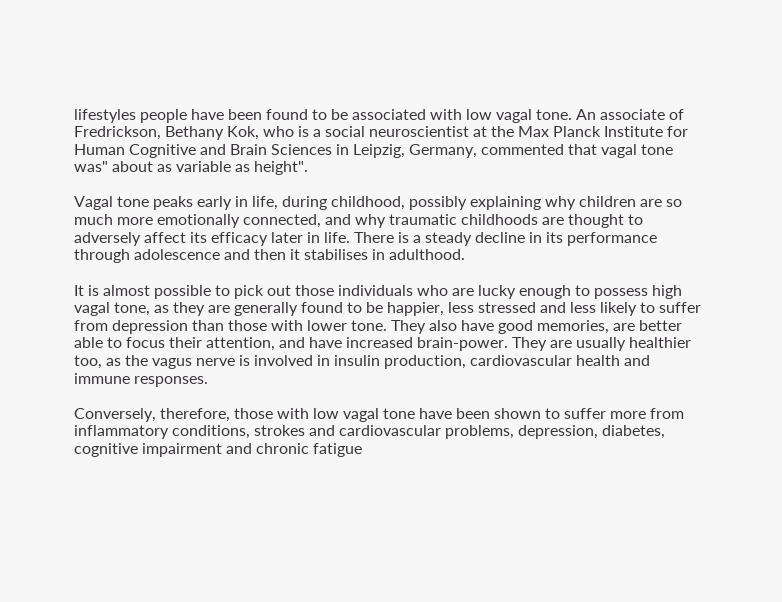lifestyles people have been found to be associated with low vagal tone. An associate of Fredrickson, Bethany Kok, who is a social neuroscientist at the Max Planck Institute for Human Cognitive and Brain Sciences in Leipzig, Germany, commented that vagal tone was" about as variable as height".

Vagal tone peaks early in life, during childhood, possibly explaining why children are so much more emotionally connected, and why traumatic childhoods are thought to adversely affect its efficacy later in life. There is a steady decline in its performance through adolescence and then it stabilises in adulthood.

It is almost possible to pick out those individuals who are lucky enough to possess high vagal tone, as they are generally found to be happier, less stressed and less likely to suffer from depression than those with lower tone. They also have good memories, are better able to focus their attention, and have increased brain-power. They are usually healthier too, as the vagus nerve is involved in insulin production, cardiovascular health and immune responses.

Conversely, therefore, those with low vagal tone have been shown to suffer more from inflammatory conditions, strokes and cardiovascular problems, depression, diabetes, cognitive impairment and chronic fatigue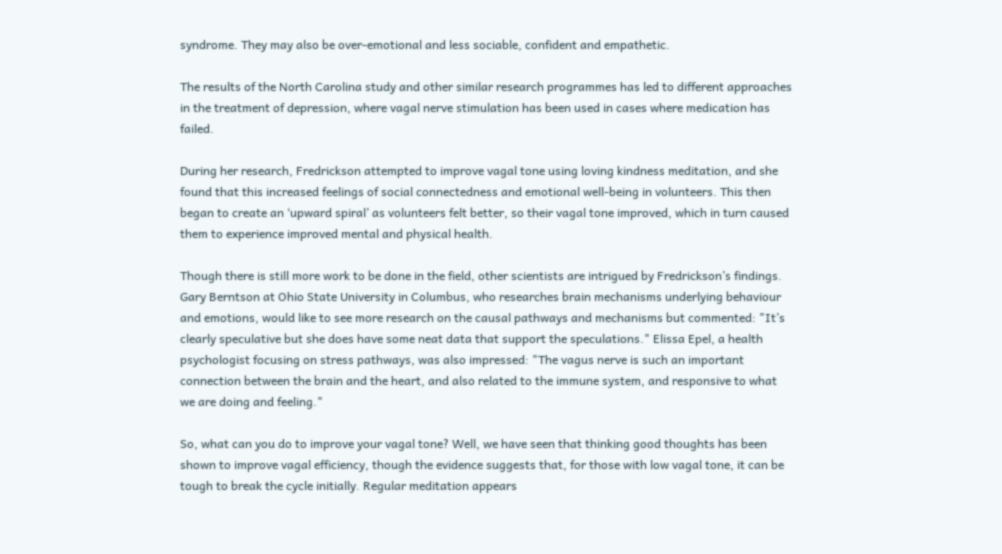syndrome. They may also be over-emotional and less sociable, confident and empathetic.

The results of the North Carolina study and other similar research programmes has led to different approaches in the treatment of depression, where vagal nerve stimulation has been used in cases where medication has failed.

During her research, Fredrickson attempted to improve vagal tone using loving kindness meditation, and she found that this increased feelings of social connectedness and emotional well-being in volunteers. This then began to create an ‘upward spiral’ as volunteers felt better, so their vagal tone improved, which in turn caused them to experience improved mental and physical health.

Though there is still more work to be done in the field, other scientists are intrigued by Fredrickson’s findings. Gary Berntson at Ohio State University in Columbus, who researches brain mechanisms underlying behaviour and emotions, would like to see more research on the causal pathways and mechanisms but commented: "It’s clearly speculative but she does have some neat data that support the speculations." Elissa Epel, a health psychologist focusing on stress pathways, was also impressed: "The vagus nerve is such an important connection between the brain and the heart, and also related to the immune system, and responsive to what we are doing and feeling."

So, what can you do to improve your vagal tone? Well, we have seen that thinking good thoughts has been shown to improve vagal efficiency, though the evidence suggests that, for those with low vagal tone, it can be tough to break the cycle initially. Regular meditation appears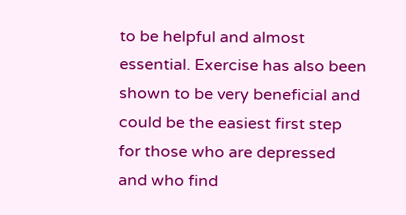to be helpful and almost essential. Exercise has also been shown to be very beneficial and could be the easiest first step for those who are depressed and who find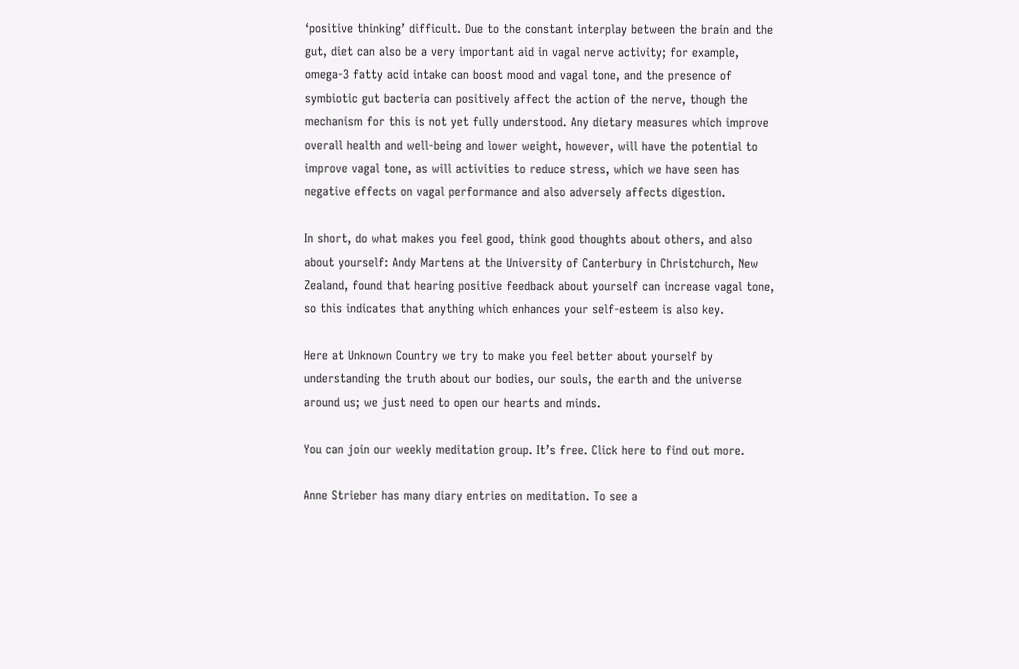‘positive thinking’ difficult. Due to the constant interplay between the brain and the gut, diet can also be a very important aid in vagal nerve activity; for example, omega-3 fatty acid intake can boost mood and vagal tone, and the presence of symbiotic gut bacteria can positively affect the action of the nerve, though the mechanism for this is not yet fully understood. Any dietary measures which improve overall health and well-being and lower weight, however, will have the potential to improve vagal tone, as will activities to reduce stress, which we have seen has negative effects on vagal performance and also adversely affects digestion.

In short, do what makes you feel good, think good thoughts about others, and also about yourself: Andy Martens at the University of Canterbury in Christchurch, New Zealand, found that hearing positive feedback about yourself can increase vagal tone, so this indicates that anything which enhances your self-esteem is also key.

Here at Unknown Country we try to make you feel better about yourself by understanding the truth about our bodies, our souls, the earth and the universe around us; we just need to open our hearts and minds.

You can join our weekly meditation group. It’s free. Click here to find out more.

Anne Strieber has many diary entries on meditation. To see a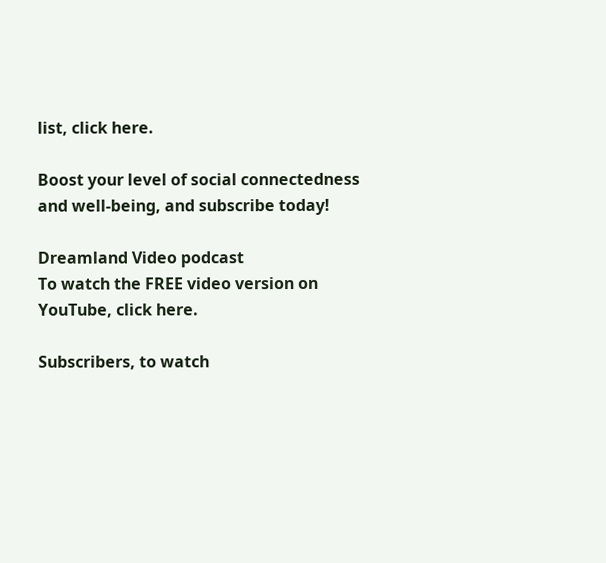list, click here.

Boost your level of social connectedness and well-being, and subscribe today!

Dreamland Video podcast
To watch the FREE video version on YouTube, click here.

Subscribers, to watch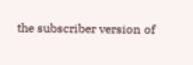the subscriber version of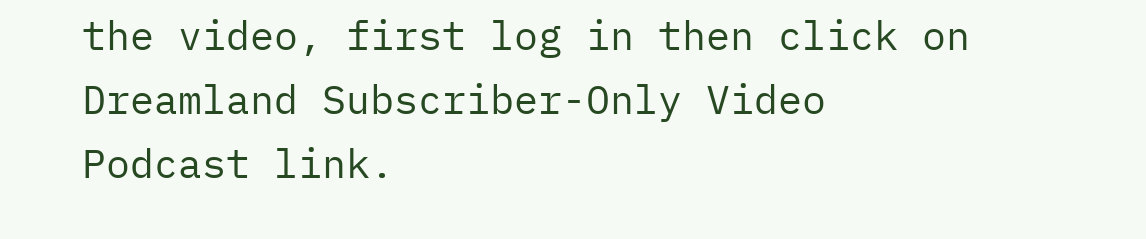the video, first log in then click on Dreamland Subscriber-Only Video Podcast link.